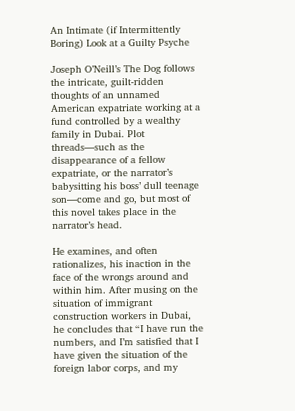An Intimate (if Intermittently Boring) Look at a Guilty Psyche

Joseph O’Neill’s The Dog follows the intricate, guilt-ridden thoughts of an unnamed American expatriate working at a fund controlled by a wealthy family in Dubai. Plot threads—such as the disappearance of a fellow expatriate, or the narrator’s babysitting his boss’ dull teenage son—come and go, but most of this novel takes place in the narrator’s head.

He examines, and often rationalizes, his inaction in the face of the wrongs around and within him. After musing on the situation of immigrant construction workers in Dubai, he concludes that “I have run the numbers, and I’m satisfied that I have given the situation of the foreign labor corps, and my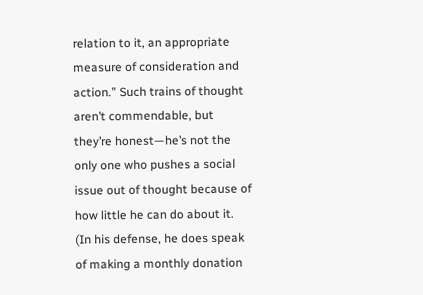relation to it, an appropriate measure of consideration and action.” Such trains of thought aren’t commendable, but they’re honest—he’s not the only one who pushes a social issue out of thought because of how little he can do about it.  (In his defense, he does speak of making a monthly donation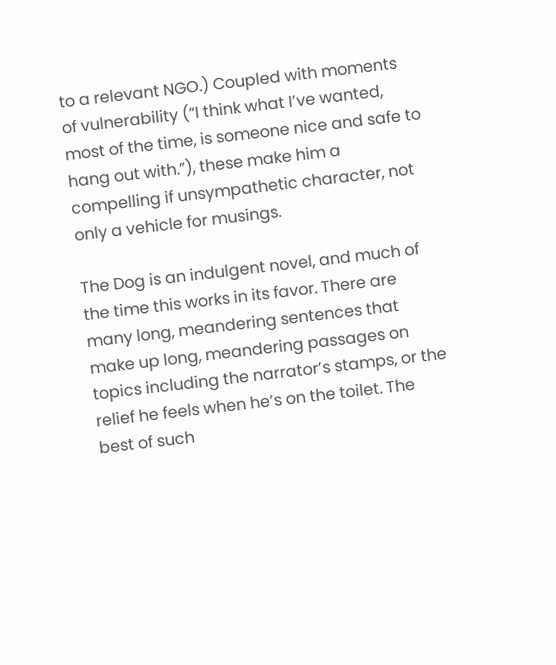to a relevant NGO.) Coupled with moments of vulnerability (“I think what I’ve wanted, most of the time, is someone nice and safe to hang out with.”), these make him a compelling if unsympathetic character, not only a vehicle for musings.

The Dog is an indulgent novel, and much of the time this works in its favor. There are many long, meandering sentences that make up long, meandering passages on topics including the narrator’s stamps, or the relief he feels when he’s on the toilet. The best of such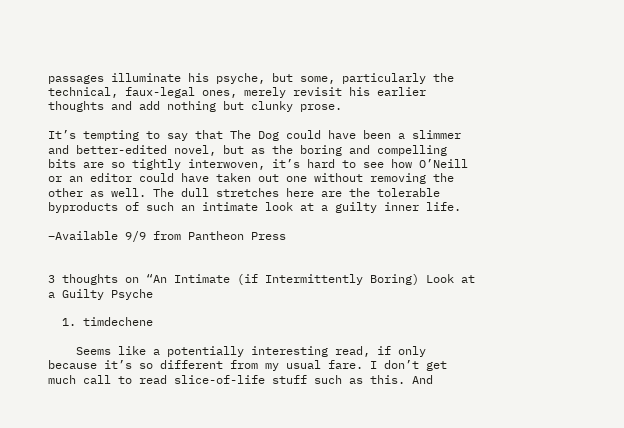passages illuminate his psyche, but some, particularly the technical, faux-legal ones, merely revisit his earlier thoughts and add nothing but clunky prose.

It’s tempting to say that The Dog could have been a slimmer and better-edited novel, but as the boring and compelling bits are so tightly interwoven, it’s hard to see how O’Neill or an editor could have taken out one without removing the other as well. The dull stretches here are the tolerable byproducts of such an intimate look at a guilty inner life.

–Available 9/9 from Pantheon Press


3 thoughts on “An Intimate (if Intermittently Boring) Look at a Guilty Psyche

  1. timdechene

    Seems like a potentially interesting read, if only because it’s so different from my usual fare. I don’t get much call to read slice-of-life stuff such as this. And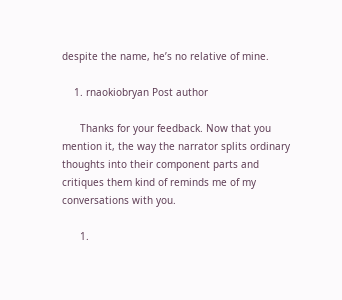despite the name, he’s no relative of mine.

    1. rnaokiobryan Post author

      Thanks for your feedback. Now that you mention it, the way the narrator splits ordinary thoughts into their component parts and critiques them kind of reminds me of my conversations with you.

      1.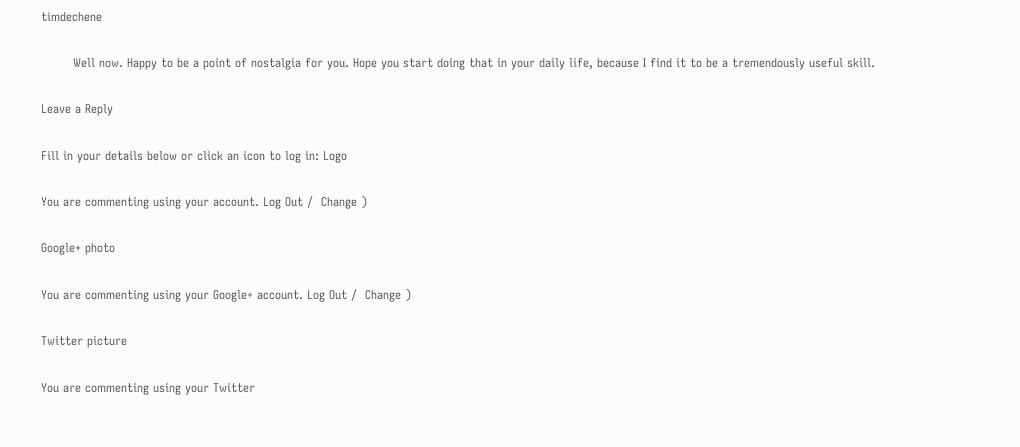timdechene

        Well now. Happy to be a point of nostalgia for you. Hope you start doing that in your daily life, because I find it to be a tremendously useful skill.

Leave a Reply

Fill in your details below or click an icon to log in: Logo

You are commenting using your account. Log Out /  Change )

Google+ photo

You are commenting using your Google+ account. Log Out /  Change )

Twitter picture

You are commenting using your Twitter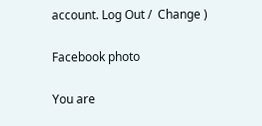account. Log Out /  Change )

Facebook photo

You are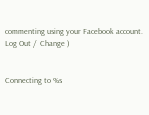commenting using your Facebook account. Log Out /  Change )


Connecting to %s